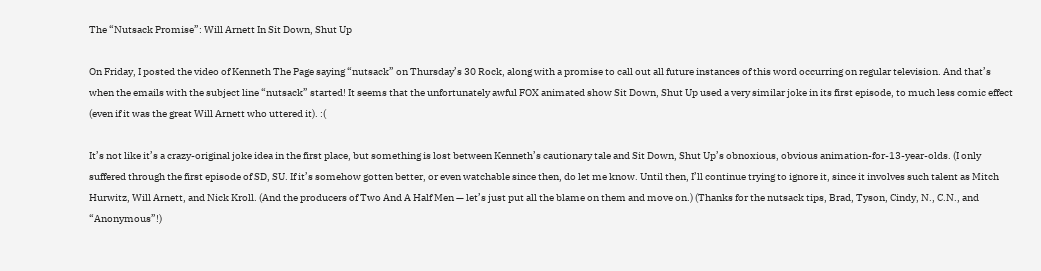The “Nutsack Promise”: Will Arnett In Sit Down, Shut Up

On Friday, I posted the video of Kenneth The Page saying “nutsack” on Thursday’s 30 Rock, along with a promise to call out all future instances of this word occurring on regular television. And that’s when the emails with the subject line “nutsack” started! It seems that the unfortunately awful FOX animated show Sit Down, Shut Up used a very similar joke in its first episode, to much less comic effect (even if it was the great Will Arnett who uttered it). :(

It’s not like it’s a crazy-original joke idea in the first place, but something is lost between Kenneth’s cautionary tale and Sit Down, Shut Up’s obnoxious, obvious animation-for-13-year-olds. (I only suffered through the first episode of SD, SU. If it’s somehow gotten better, or even watchable since then, do let me know. Until then, I’ll continue trying to ignore it, since it involves such talent as Mitch Hurwitz, Will Arnett, and Nick Kroll. (And the producers of Two And A Half Men — let’s just put all the blame on them and move on.) (Thanks for the nutsack tips, Brad, Tyson, Cindy, N., C.N., and “Anonymous”!)